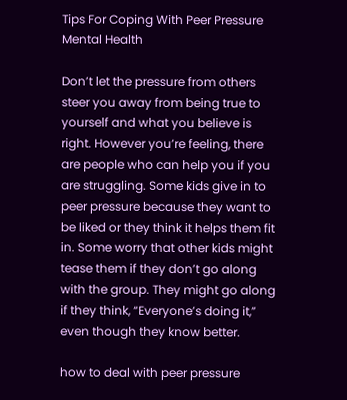Tips For Coping With Peer Pressure Mental Health

Don’t let the pressure from others steer you away from being true to yourself and what you believe is right. However you’re feeling, there are people who can help you if you are struggling. Some kids give in to peer pressure because they want to be liked or they think it helps them fit in. Some worry that other kids might tease them if they don’t go along with the group. They might go along if they think, “Everyone’s doing it,” even though they know better.

how to deal with peer pressure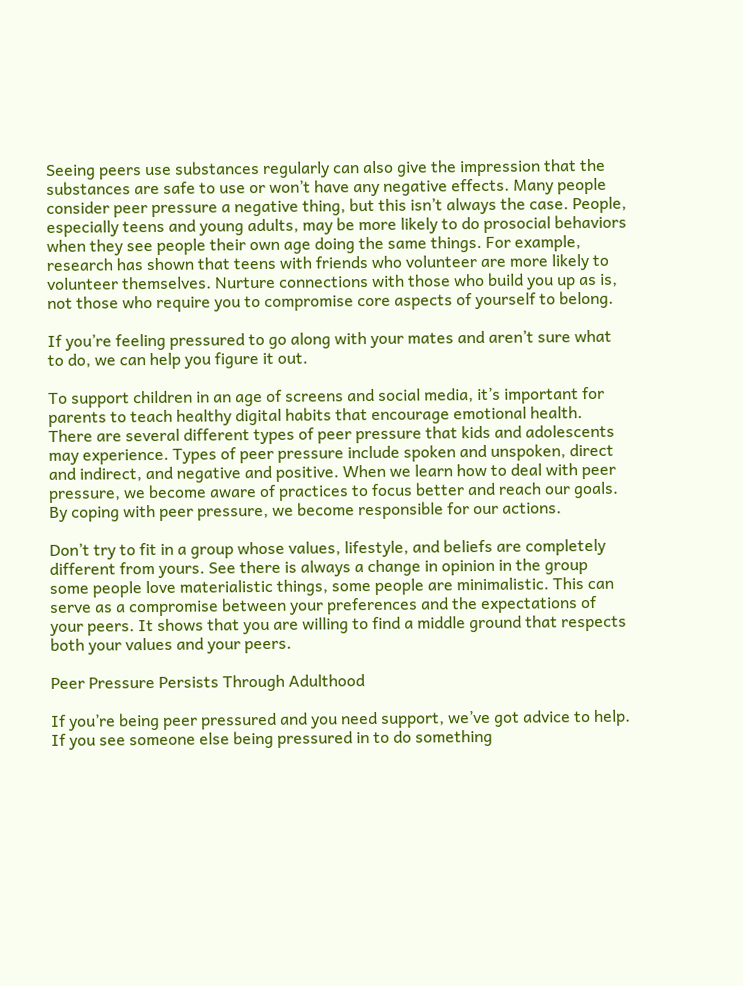Seeing peers use substances regularly can also give the impression that the substances are safe to use or won’t have any negative effects. Many people consider peer pressure a negative thing, but this isn’t always the case. People, especially teens and young adults, may be more likely to do prosocial behaviors when they see people their own age doing the same things. For example, research has shown that teens with friends who volunteer are more likely to volunteer themselves. Nurture connections with those who build you up as is, not those who require you to compromise core aspects of yourself to belong.

If you’re feeling pressured to go along with your mates and aren’t sure what to do, we can help you figure it out.

To support children in an age of screens and social media, it’s important for parents to teach healthy digital habits that encourage emotional health. There are several different types of peer pressure that kids and adolescents may experience. Types of peer pressure include spoken and unspoken, direct and indirect, and negative and positive. When we learn how to deal with peer pressure, we become aware of practices to focus better and reach our goals. By coping with peer pressure, we become responsible for our actions.

Don’t try to fit in a group whose values, lifestyle, and beliefs are completely different from yours. See there is always a change in opinion in the group some people love materialistic things, some people are minimalistic. This can serve as a compromise between your preferences and the expectations of your peers. It shows that you are willing to find a middle ground that respects both your values and your peers.

Peer Pressure Persists Through Adulthood

If you’re being peer pressured and you need support, we’ve got advice to help. If you see someone else being pressured in to do something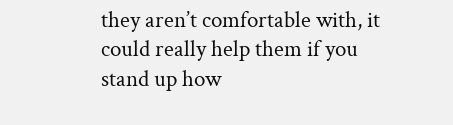they aren’t comfortable with, it could really help them if you stand up how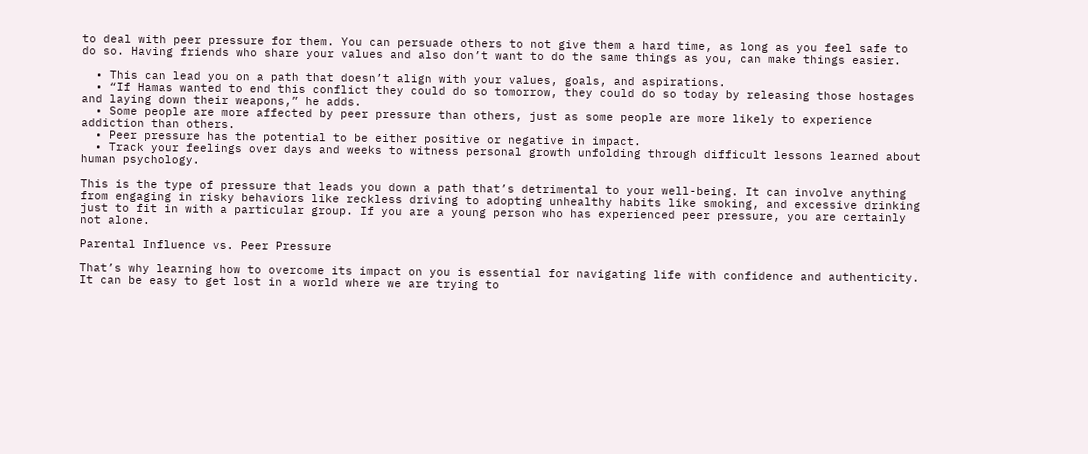to deal with peer pressure for them. You can persuade others to not give them a hard time, as long as you feel safe to do so. Having friends who share your values and also don’t want to do the same things as you, can make things easier.

  • This can lead you on a path that doesn’t align with your values, goals, and aspirations.
  • “If Hamas wanted to end this conflict they could do so tomorrow, they could do so today by releasing those hostages and laying down their weapons,” he adds.
  • Some people are more affected by peer pressure than others, just as some people are more likely to experience addiction than others.
  • Peer pressure has the potential to be either positive or negative in impact.
  • Track your feelings over days and weeks to witness personal growth unfolding through difficult lessons learned about human psychology.

This is the type of pressure that leads you down a path that’s detrimental to your well-being. It can involve anything from engaging in risky behaviors like reckless driving to adopting unhealthy habits like smoking, and excessive drinking just to fit in with a particular group. If you are a young person who has experienced peer pressure, you are certainly not alone.

Parental Influence vs. Peer Pressure

That’s why learning how to overcome its impact on you is essential for navigating life with confidence and authenticity. It can be easy to get lost in a world where we are trying to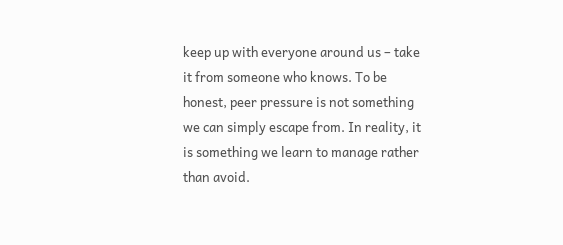keep up with everyone around us – take it from someone who knows. To be honest, peer pressure is not something we can simply escape from. In reality, it is something we learn to manage rather than avoid.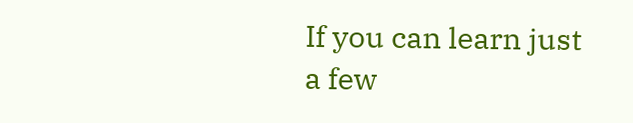If you can learn just a few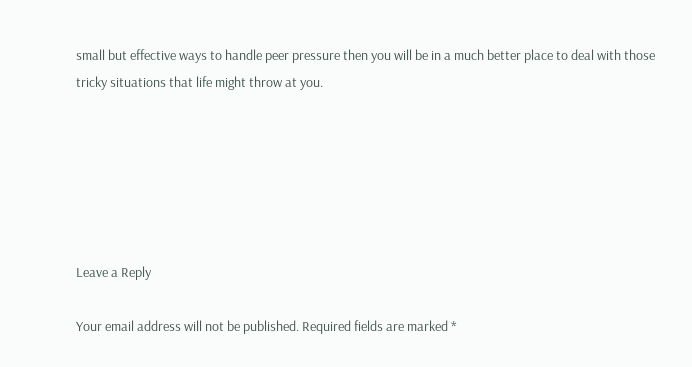small but effective ways to handle peer pressure then you will be in a much better place to deal with those tricky situations that life might throw at you.






Leave a Reply

Your email address will not be published. Required fields are marked *